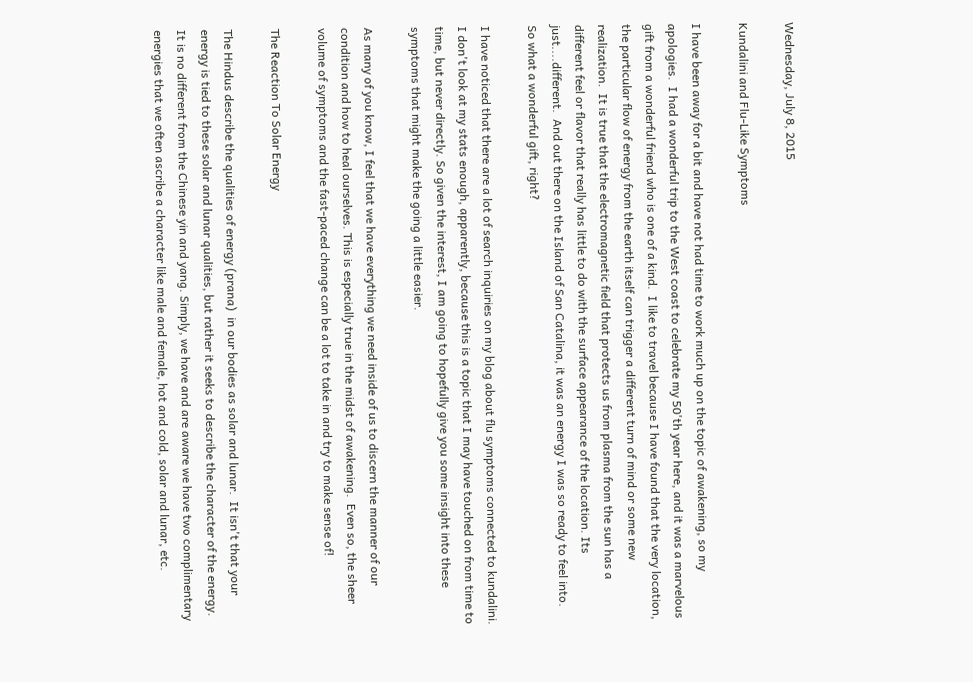Wednesday, July 8, 2015

Kundalini and Flu-Like Symptoms

I have been away for a bit and have not had time to work much up on the topic of awakening, so my apologies.  I had a wonderful trip to the West coast to celebrate my 50'th year here, and it was a marvelous gift from a wonderful friend who is one of a kind.  I like to travel because I have found that the very location, the particular flow of energy from the earth itself can trigger a different turn of mind or some new realization.  It is true that the electromagnetic field that protects us from plasma from the sun has a different feel or flavor that really has little to do with the surface appearance of the location. Its just....different.  And out there on the Island of San Catalina, it was an energy I was so ready to feel into.  So what a wonderful gift, right?

I have noticed that there are a lot of search inquiries on my blog about flu symptoms connected to kundalini.  I don't look at my stats enough, apparently, because this is a topic that I may have touched on from time to time, but never directly. So given the interest, I am going to hopefully give you some insight into these symptoms that might make the going a little easier.

As many of you know, I feel that we have everything we need inside of us to discern the manner of our condition and how to heal ourselves. This is especially true in the midst of awakening.  Even so, the sheer volume of symptoms and the fast-paced change can be a lot to take in and try to make sense of!

The Reaction To Solar Energy

The Hindus describe the qualities of energy (prana)  in our bodies as solar and lunar.  It isn't that your energy is tied to these solar and lunar qualities, but rather it seeks to describe the character of the energy.  It is no different from the Chinese yin and yang. Simply, we have and are aware we have two complimentary energies that we often ascribe a character like male and female, hot and cold, solar and lunar, etc.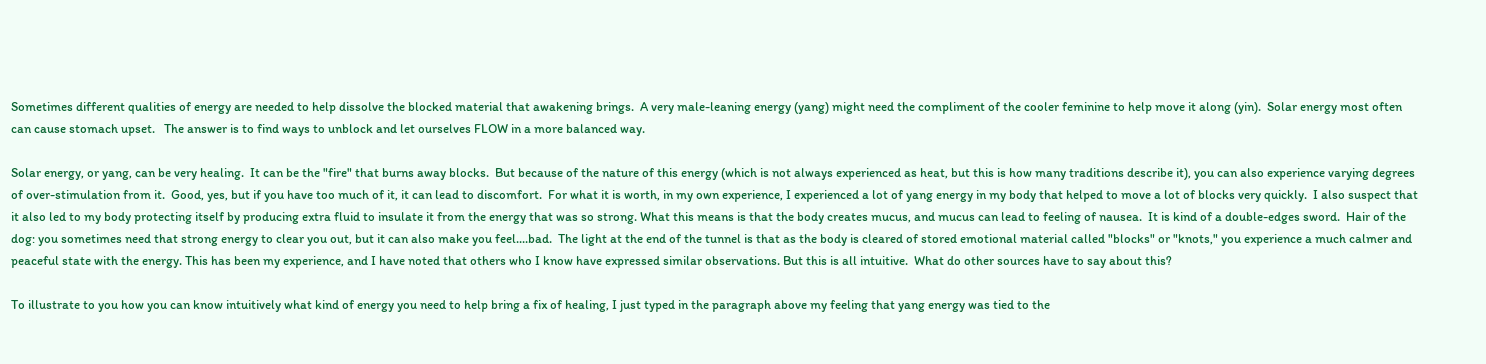Sometimes different qualities of energy are needed to help dissolve the blocked material that awakening brings.  A very male-leaning energy (yang) might need the compliment of the cooler feminine to help move it along (yin).  Solar energy most often can cause stomach upset.   The answer is to find ways to unblock and let ourselves FLOW in a more balanced way.

Solar energy, or yang, can be very healing.  It can be the "fire" that burns away blocks.  But because of the nature of this energy (which is not always experienced as heat, but this is how many traditions describe it), you can also experience varying degrees of over-stimulation from it.  Good, yes, but if you have too much of it, it can lead to discomfort.  For what it is worth, in my own experience, I experienced a lot of yang energy in my body that helped to move a lot of blocks very quickly.  I also suspect that it also led to my body protecting itself by producing extra fluid to insulate it from the energy that was so strong. What this means is that the body creates mucus, and mucus can lead to feeling of nausea.  It is kind of a double-edges sword.  Hair of the dog: you sometimes need that strong energy to clear you out, but it can also make you feel....bad.  The light at the end of the tunnel is that as the body is cleared of stored emotional material called "blocks" or "knots," you experience a much calmer and peaceful state with the energy. This has been my experience, and I have noted that others who I know have expressed similar observations. But this is all intuitive.  What do other sources have to say about this?

To illustrate to you how you can know intuitively what kind of energy you need to help bring a fix of healing, I just typed in the paragraph above my feeling that yang energy was tied to the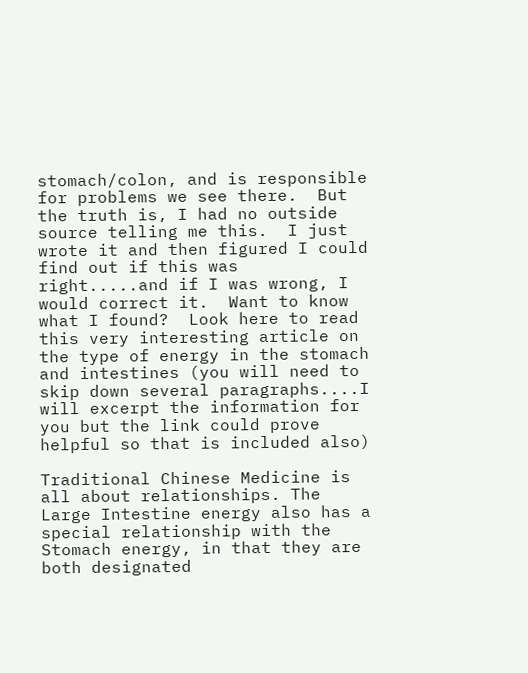stomach/colon, and is responsible for problems we see there.  But the truth is, I had no outside source telling me this.  I just wrote it and then figured I could find out if this was right.....and if I was wrong, I would correct it.  Want to know what I found?  Look here to read this very interesting article on the type of energy in the stomach and intestines (you will need to skip down several paragraphs....I will excerpt the information for you but the link could prove helpful so that is included also)

Traditional Chinese Medicine is all about relationships. The Large Intestine energy also has a special relationship with the Stomach energy, in that they are both designated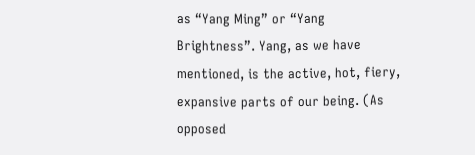as “Yang Ming” or “Yang Brightness”. Yang, as we have mentioned, is the active, hot, fiery, expansive parts of our being. (As opposed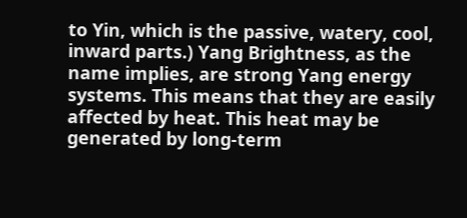to Yin, which is the passive, watery, cool, inward parts.) Yang Brightness, as the name implies, are strong Yang energy systems. This means that they are easily affected by heat. This heat may be generated by long-term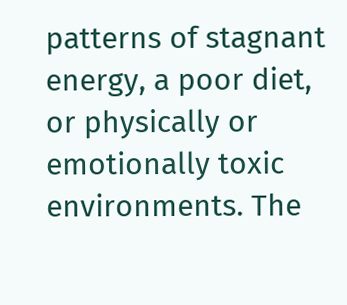patterns of stagnant energy, a poor diet, or physically or emotionally toxic environments. The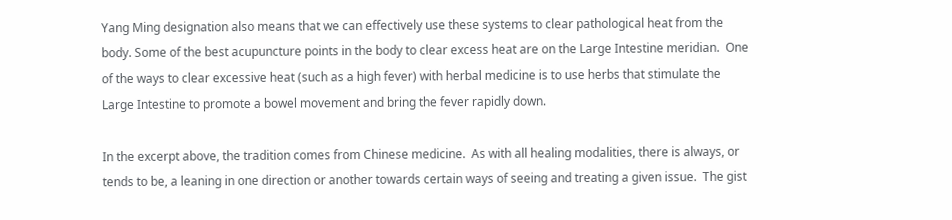Yang Ming designation also means that we can effectively use these systems to clear pathological heat from the body. Some of the best acupuncture points in the body to clear excess heat are on the Large Intestine meridian.  One of the ways to clear excessive heat (such as a high fever) with herbal medicine is to use herbs that stimulate the Large Intestine to promote a bowel movement and bring the fever rapidly down.

In the excerpt above, the tradition comes from Chinese medicine.  As with all healing modalities, there is always, or tends to be, a leaning in one direction or another towards certain ways of seeing and treating a given issue.  The gist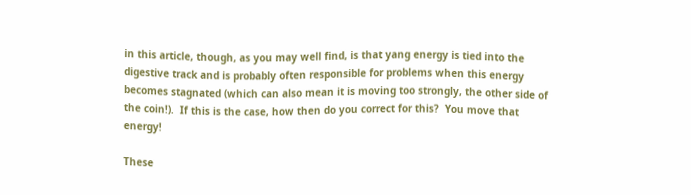in this article, though, as you may well find, is that yang energy is tied into the digestive track and is probably often responsible for problems when this energy becomes stagnated (which can also mean it is moving too strongly, the other side of the coin!).  If this is the case, how then do you correct for this?  You move that energy!

These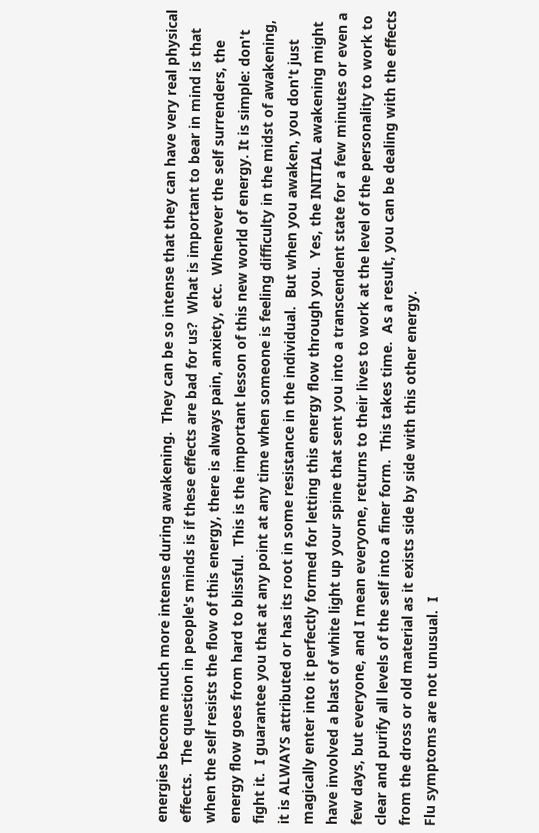energies become much more intense during awakening.  They can be so intense that they can have very real physical effects.  The question in people's minds is if these effects are bad for us?  What is important to bear in mind is that when the self resists the flow of this energy, there is always pain, anxiety, etc.  Whenever the self surrenders, the energy flow goes from hard to blissful.  This is the important lesson of this new world of energy. It is simple: don't fight it.  I guarantee you that at any point at any time when someone is feeling difficulty in the midst of awakening, it is ALWAYS attributed or has its root in some resistance in the individual.  But when you awaken, you don't just magically enter into it perfectly formed for letting this energy flow through you.  Yes, the INITIAL awakening might have involved a blast of white light up your spine that sent you into a transcendent state for a few minutes or even a few days, but everyone, and I mean everyone, returns to their lives to work at the level of the personality to work to clear and purify all levels of the self into a finer form.  This takes time.  As a result, you can be dealing with the effects from the dross or old material as it exists side by side with this other energy.
Flu symptoms are not unusual.  I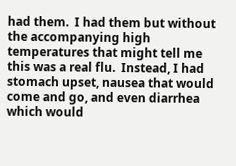had them.  I had them but without the accompanying high temperatures that might tell me this was a real flu.  Instead, I had stomach upset, nausea that would come and go, and even diarrhea which would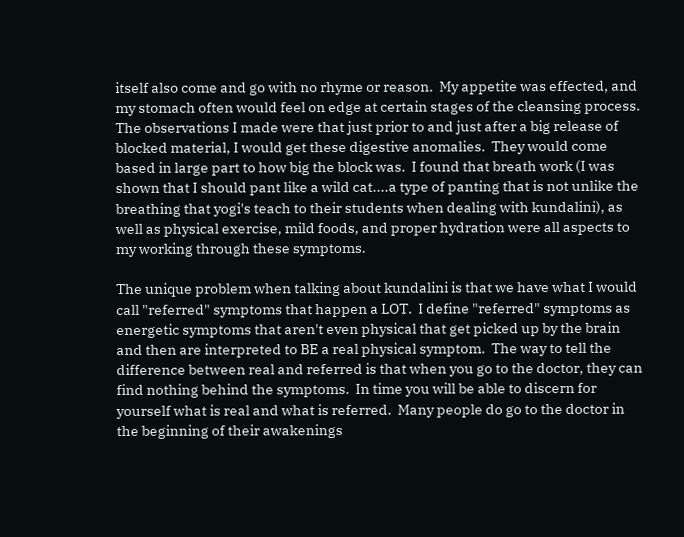itself also come and go with no rhyme or reason.  My appetite was effected, and my stomach often would feel on edge at certain stages of the cleansing process.  The observations I made were that just prior to and just after a big release of blocked material, I would get these digestive anomalies.  They would come based in large part to how big the block was.  I found that breath work (I was shown that I should pant like a wild cat....a type of panting that is not unlike the breathing that yogi's teach to their students when dealing with kundalini), as well as physical exercise, mild foods, and proper hydration were all aspects to my working through these symptoms.

The unique problem when talking about kundalini is that we have what I would call "referred" symptoms that happen a LOT.  I define "referred" symptoms as energetic symptoms that aren't even physical that get picked up by the brain and then are interpreted to BE a real physical symptom.  The way to tell the difference between real and referred is that when you go to the doctor, they can find nothing behind the symptoms.  In time you will be able to discern for yourself what is real and what is referred.  Many people do go to the doctor in the beginning of their awakenings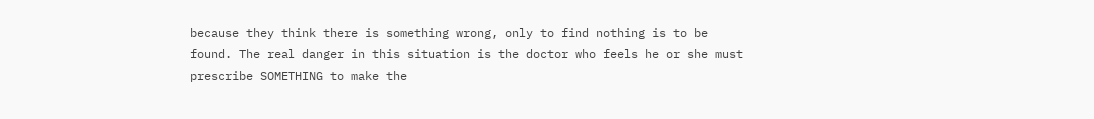because they think there is something wrong, only to find nothing is to be found. The real danger in this situation is the doctor who feels he or she must prescribe SOMETHING to make the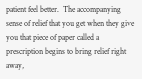patient feel better.  The accompanying sense of relief that you get when they give you that piece of paper called a prescription begins to bring relief right away,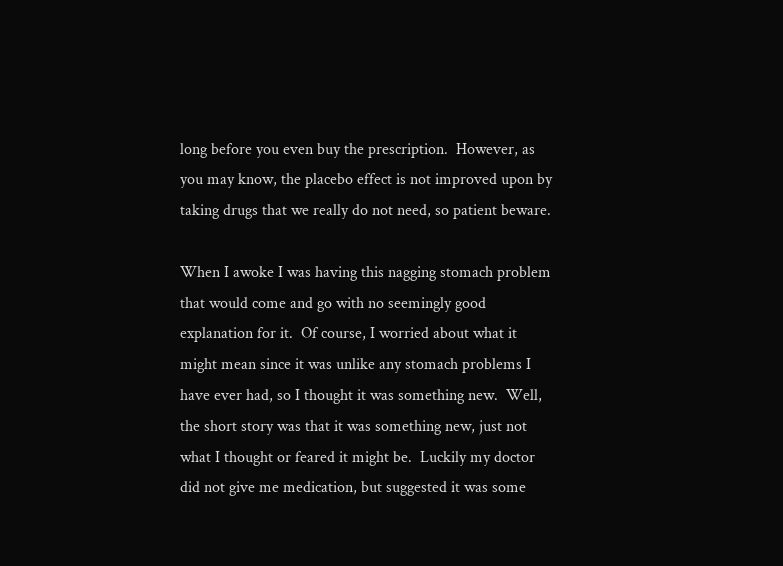long before you even buy the prescription.  However, as you may know, the placebo effect is not improved upon by taking drugs that we really do not need, so patient beware.

When I awoke I was having this nagging stomach problem that would come and go with no seemingly good explanation for it.  Of course, I worried about what it might mean since it was unlike any stomach problems I have ever had, so I thought it was something new.  Well, the short story was that it was something new, just not what I thought or feared it might be.  Luckily my doctor did not give me medication, but suggested it was some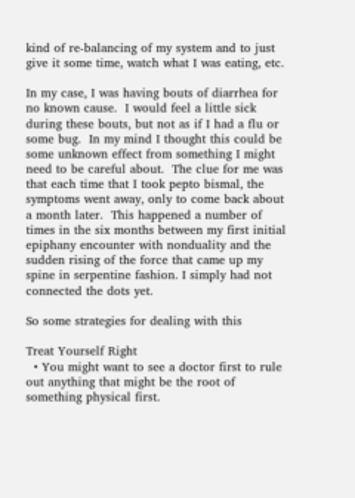kind of re-balancing of my system and to just give it some time, watch what I was eating, etc.

In my case, I was having bouts of diarrhea for no known cause.  I would feel a little sick during these bouts, but not as if I had a flu or some bug.  In my mind I thought this could be some unknown effect from something I might need to be careful about.  The clue for me was that each time that I took pepto bismal, the symptoms went away, only to come back about a month later.  This happened a number of times in the six months between my first initial epiphany encounter with nonduality and the sudden rising of the force that came up my spine in serpentine fashion. I simply had not connected the dots yet.

So some strategies for dealing with this

Treat Yourself Right
  • You might want to see a doctor first to rule out anything that might be the root of something physical first.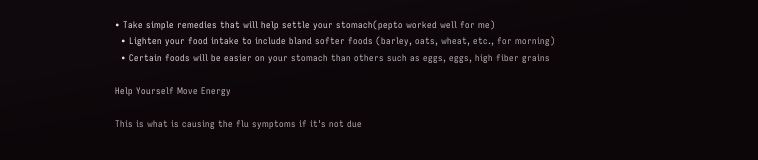• Take simple remedies that will help settle your stomach(pepto worked well for me)
  • Lighten your food intake to include bland softer foods (barley, oats, wheat, etc., for morning)
  • Certain foods will be easier on your stomach than others such as eggs, eggs, high fiber grains

Help Yourself Move Energy

This is what is causing the flu symptoms if it's not due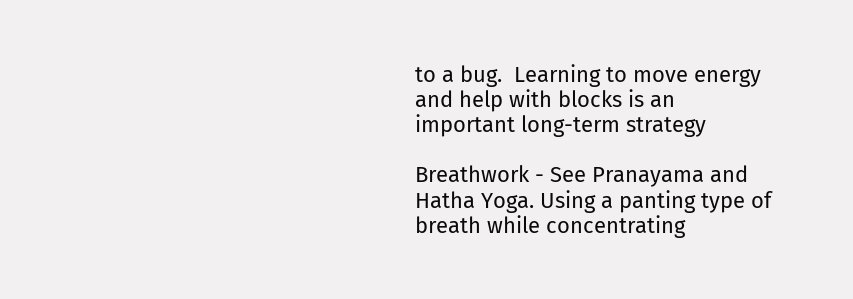to a bug.  Learning to move energy and help with blocks is an important long-term strategy

Breathwork - See Pranayama and Hatha Yoga. Using a panting type of breath while concentrating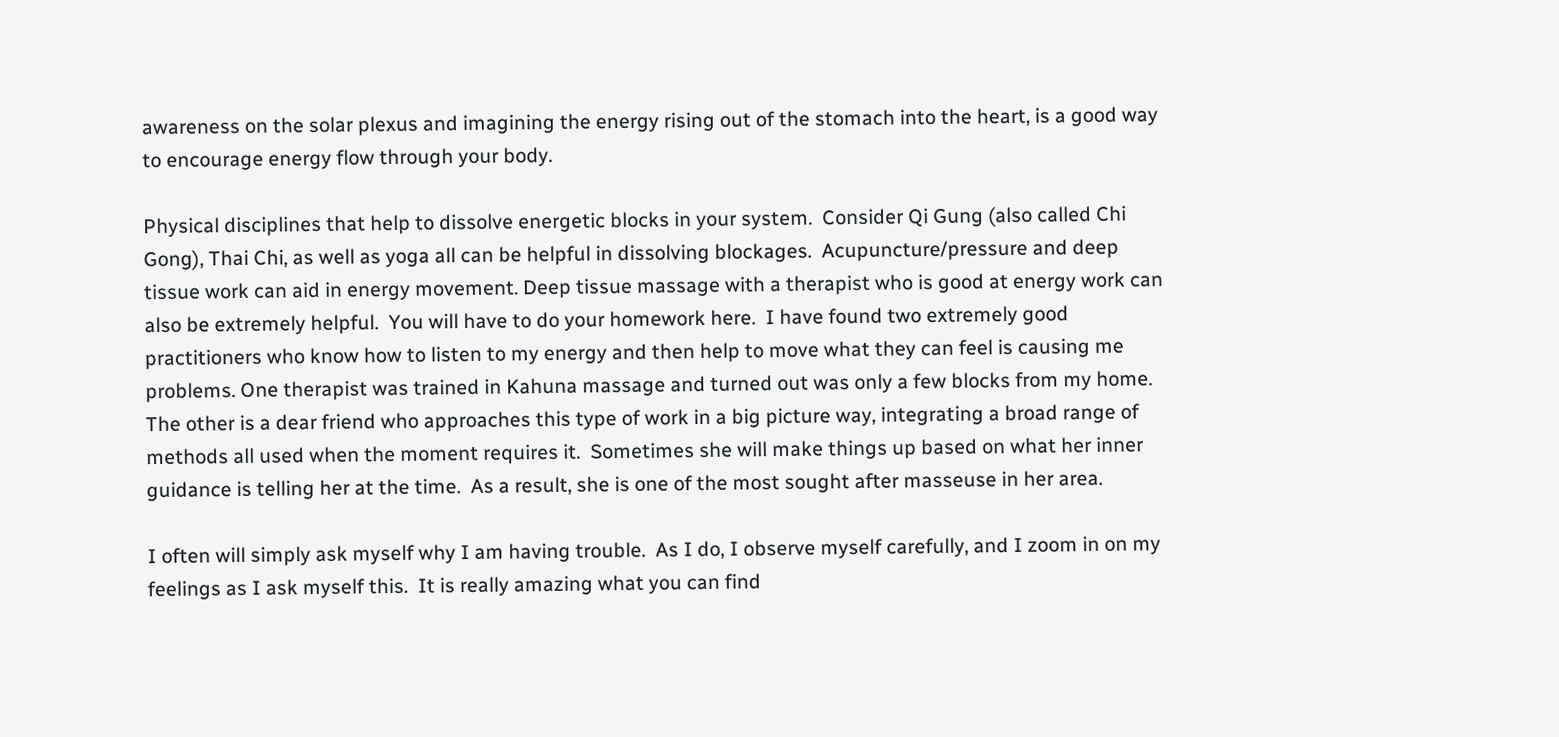awareness on the solar plexus and imagining the energy rising out of the stomach into the heart, is a good way to encourage energy flow through your body.

Physical disciplines that help to dissolve energetic blocks in your system.  Consider Qi Gung (also called Chi Gong), Thai Chi, as well as yoga all can be helpful in dissolving blockages.  Acupuncture/pressure and deep tissue work can aid in energy movement. Deep tissue massage with a therapist who is good at energy work can also be extremely helpful.  You will have to do your homework here.  I have found two extremely good practitioners who know how to listen to my energy and then help to move what they can feel is causing me problems. One therapist was trained in Kahuna massage and turned out was only a few blocks from my home. The other is a dear friend who approaches this type of work in a big picture way, integrating a broad range of methods all used when the moment requires it.  Sometimes she will make things up based on what her inner guidance is telling her at the time.  As a result, she is one of the most sought after masseuse in her area.

I often will simply ask myself why I am having trouble.  As I do, I observe myself carefully, and I zoom in on my feelings as I ask myself this.  It is really amazing what you can find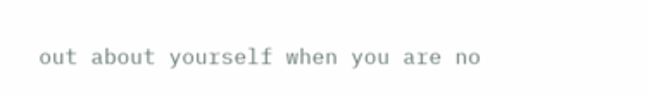out about yourself when you are no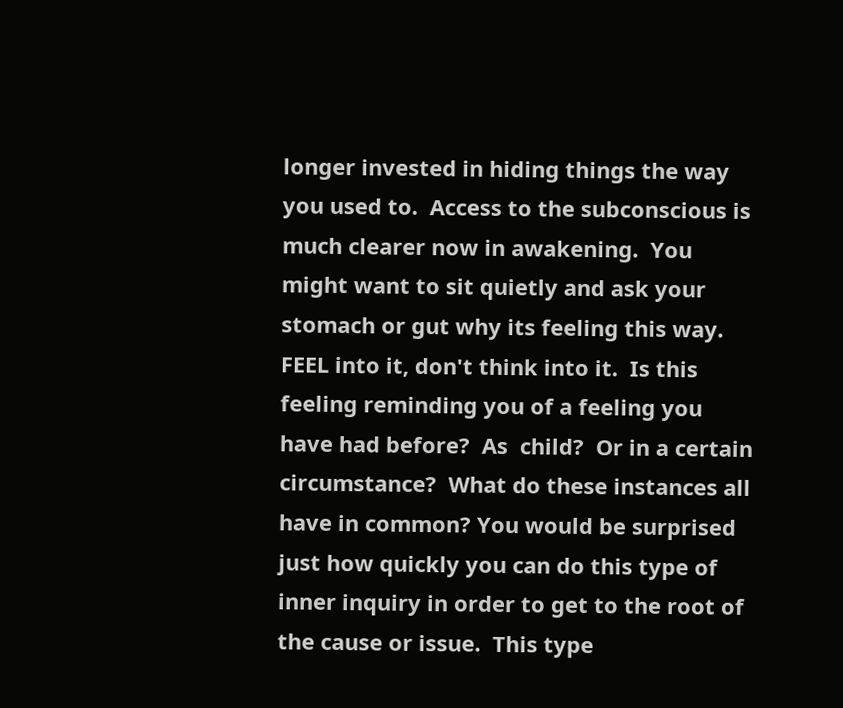longer invested in hiding things the way you used to.  Access to the subconscious is much clearer now in awakening.  You might want to sit quietly and ask your stomach or gut why its feeling this way.  FEEL into it, don't think into it.  Is this feeling reminding you of a feeling you have had before?  As  child?  Or in a certain circumstance?  What do these instances all have in common? You would be surprised just how quickly you can do this type of inner inquiry in order to get to the root of the cause or issue.  This type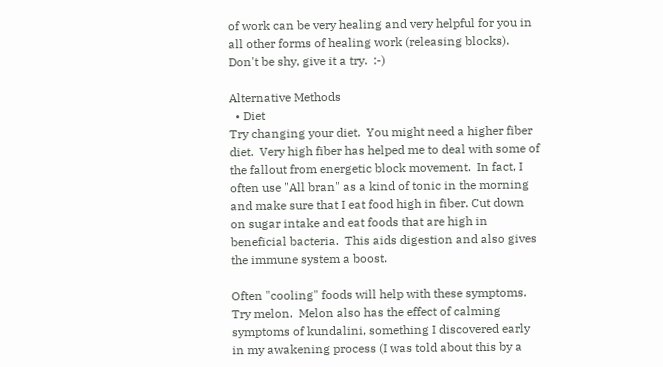of work can be very healing and very helpful for you in all other forms of healing work (releasing blocks).  Don't be shy, give it a try.  :-)

Alternative Methods
  • Diet
Try changing your diet.  You might need a higher fiber diet.  Very high fiber has helped me to deal with some of the fallout from energetic block movement.  In fact, I often use "All bran" as a kind of tonic in the morning and make sure that I eat food high in fiber. Cut down on sugar intake and eat foods that are high in beneficial bacteria.  This aids digestion and also gives the immune system a boost.

Often "cooling" foods will help with these symptoms.  Try melon.  Melon also has the effect of calming symptoms of kundalini, something I discovered early in my awakening process (I was told about this by a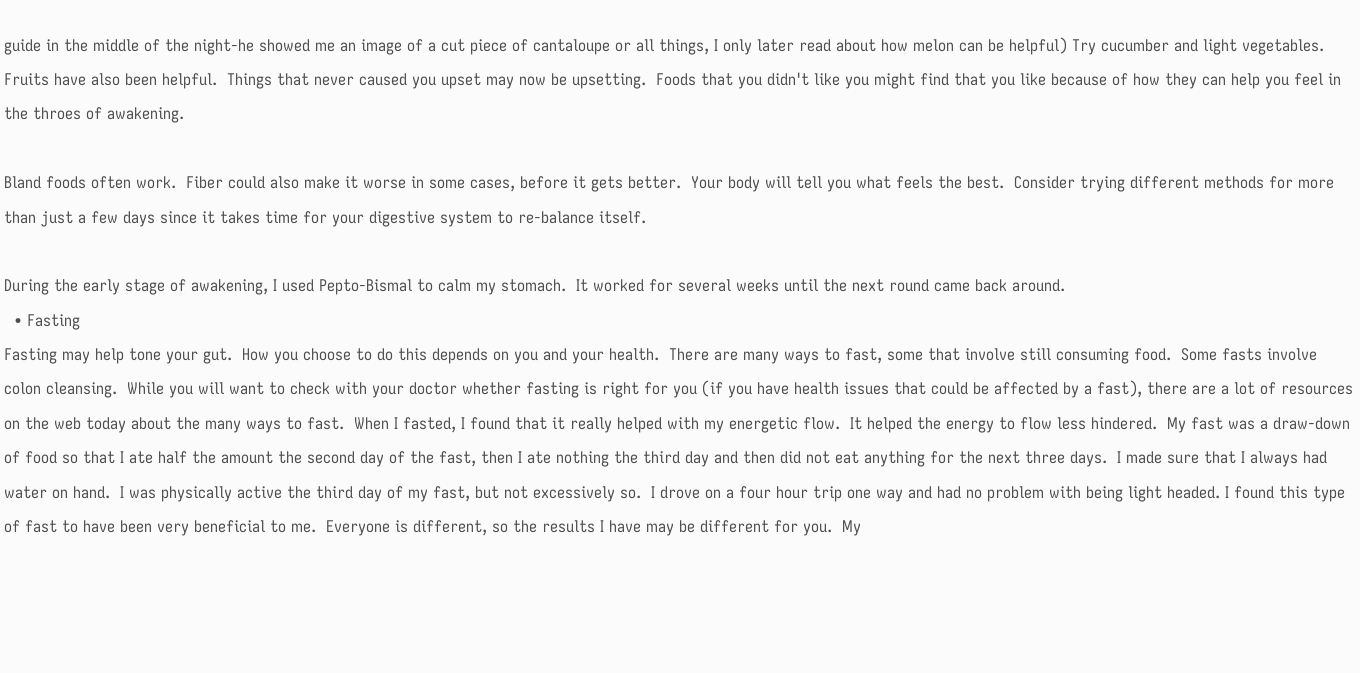guide in the middle of the night-he showed me an image of a cut piece of cantaloupe or all things, I only later read about how melon can be helpful) Try cucumber and light vegetables.  Fruits have also been helpful.  Things that never caused you upset may now be upsetting.  Foods that you didn't like you might find that you like because of how they can help you feel in the throes of awakening.

Bland foods often work.  Fiber could also make it worse in some cases, before it gets better.  Your body will tell you what feels the best.  Consider trying different methods for more than just a few days since it takes time for your digestive system to re-balance itself.

During the early stage of awakening, I used Pepto-Bismal to calm my stomach.  It worked for several weeks until the next round came back around.
  • Fasting
Fasting may help tone your gut.  How you choose to do this depends on you and your health.  There are many ways to fast, some that involve still consuming food.  Some fasts involve colon cleansing.  While you will want to check with your doctor whether fasting is right for you (if you have health issues that could be affected by a fast), there are a lot of resources on the web today about the many ways to fast.  When I fasted, I found that it really helped with my energetic flow.  It helped the energy to flow less hindered.  My fast was a draw-down of food so that I ate half the amount the second day of the fast, then I ate nothing the third day and then did not eat anything for the next three days.  I made sure that I always had water on hand.  I was physically active the third day of my fast, but not excessively so.  I drove on a four hour trip one way and had no problem with being light headed. I found this type of fast to have been very beneficial to me.  Everyone is different, so the results I have may be different for you.  My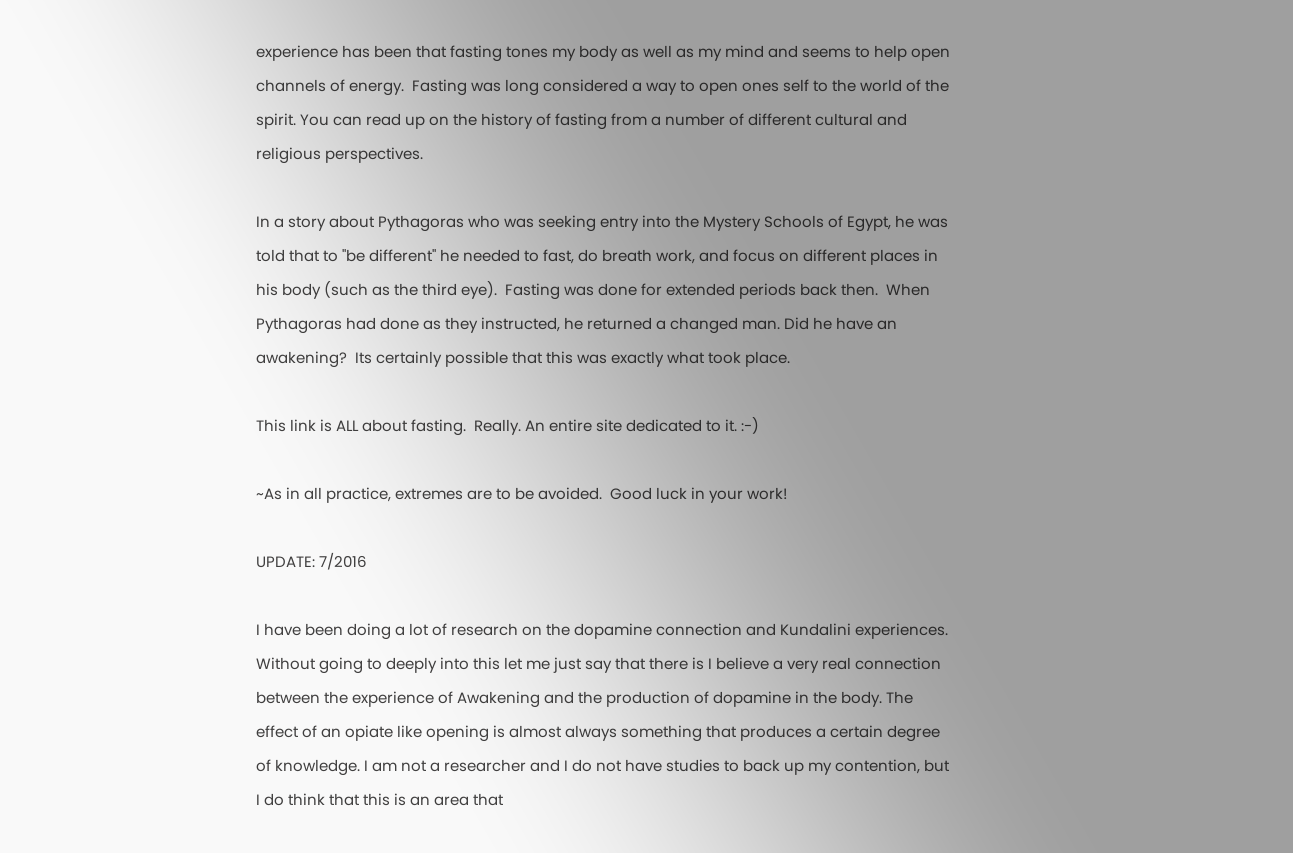experience has been that fasting tones my body as well as my mind and seems to help open channels of energy.  Fasting was long considered a way to open ones self to the world of the spirit. You can read up on the history of fasting from a number of different cultural and religious perspectives.

In a story about Pythagoras who was seeking entry into the Mystery Schools of Egypt, he was told that to "be different" he needed to fast, do breath work, and focus on different places in his body (such as the third eye).  Fasting was done for extended periods back then.  When Pythagoras had done as they instructed, he returned a changed man. Did he have an awakening?  Its certainly possible that this was exactly what took place.

This link is ALL about fasting.  Really. An entire site dedicated to it. :-)

~As in all practice, extremes are to be avoided.  Good luck in your work!

UPDATE: 7/2016

I have been doing a lot of research on the dopamine connection and Kundalini experiences. Without going to deeply into this let me just say that there is I believe a very real connection between the experience of Awakening and the production of dopamine in the body. The effect of an opiate like opening is almost always something that produces a certain degree of knowledge. I am not a researcher and I do not have studies to back up my contention, but I do think that this is an area that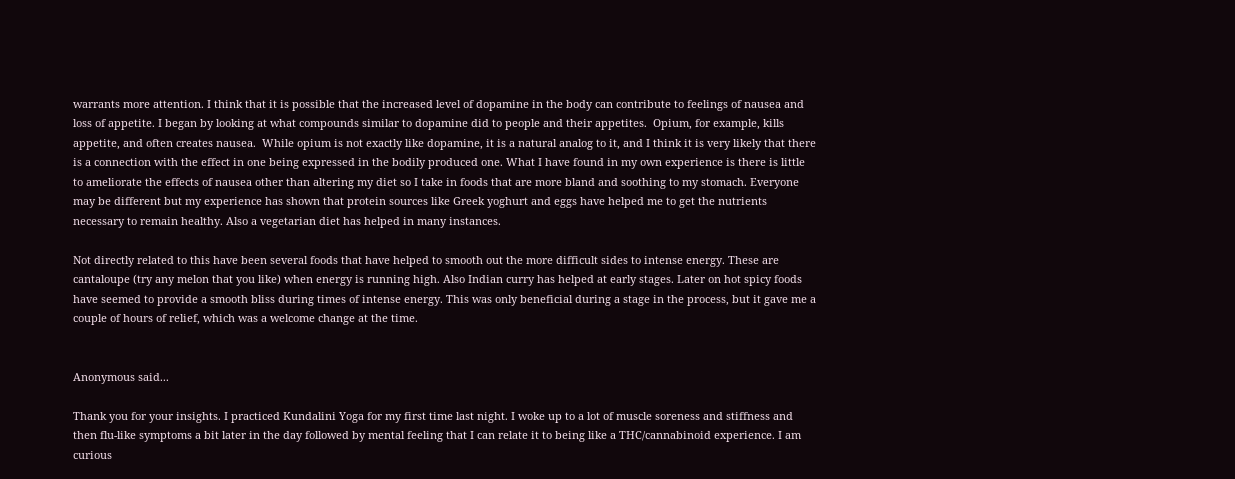warrants more attention. I think that it is possible that the increased level of dopamine in the body can contribute to feelings of nausea and loss of appetite. I began by looking at what compounds similar to dopamine did to people and their appetites.  Opium, for example, kills appetite, and often creates nausea.  While opium is not exactly like dopamine, it is a natural analog to it, and I think it is very likely that there is a connection with the effect in one being expressed in the bodily produced one. What I have found in my own experience is there is little to ameliorate the effects of nausea other than altering my diet so I take in foods that are more bland and soothing to my stomach. Everyone may be different but my experience has shown that protein sources like Greek yoghurt and eggs have helped me to get the nutrients necessary to remain healthy. Also a vegetarian diet has helped in many instances.

Not directly related to this have been several foods that have helped to smooth out the more difficult sides to intense energy. These are cantaloupe (try any melon that you like) when energy is running high. Also Indian curry has helped at early stages. Later on hot spicy foods have seemed to provide a smooth bliss during times of intense energy. This was only beneficial during a stage in the process, but it gave me a couple of hours of relief, which was a welcome change at the time.


Anonymous said...

Thank you for your insights. I practiced Kundalini Yoga for my first time last night. I woke up to a lot of muscle soreness and stiffness and then flu-like symptoms a bit later in the day followed by mental feeling that I can relate it to being like a THC/cannabinoid experience. I am curious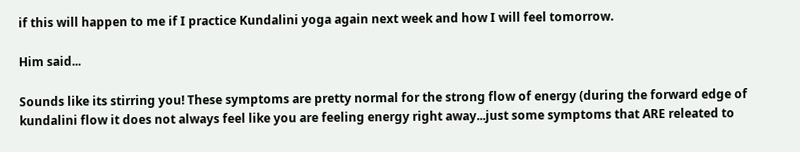if this will happen to me if I practice Kundalini yoga again next week and how I will feel tomorrow.

Him said...

Sounds like its stirring you! These symptoms are pretty normal for the strong flow of energy (during the forward edge of kundalini flow it does not always feel like you are feeling energy right away...just some symptoms that ARE releated to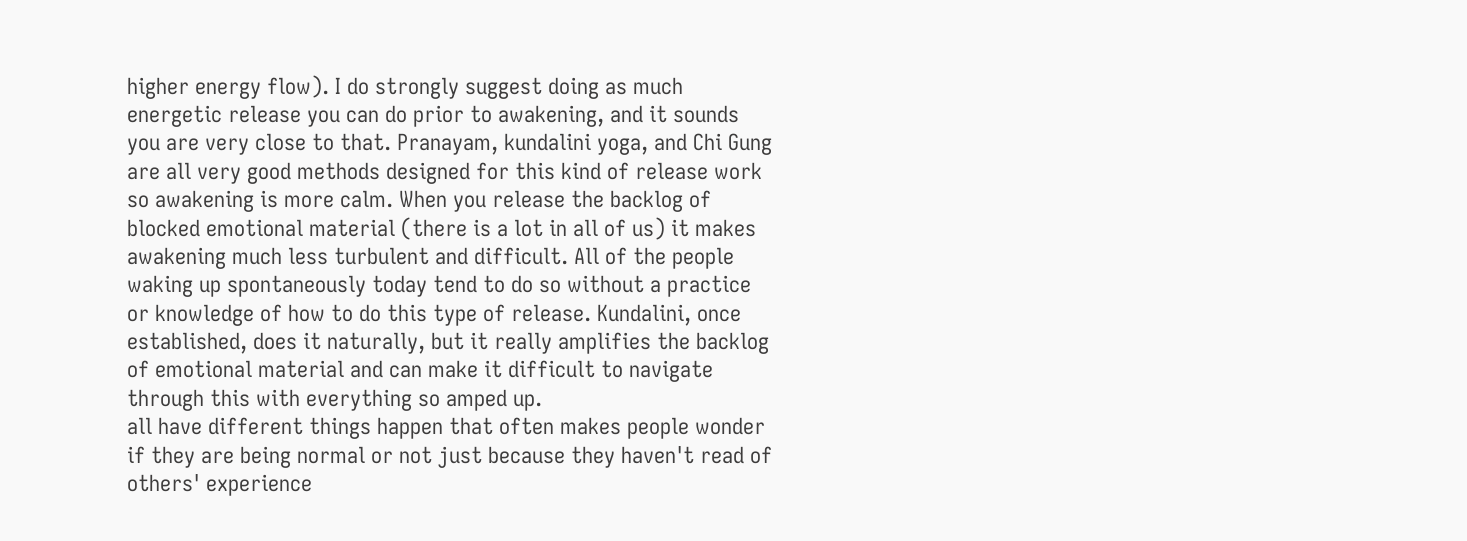higher energy flow). I do strongly suggest doing as much energetic release you can do prior to awakening, and it sounds you are very close to that. Pranayam, kundalini yoga, and Chi Gung are all very good methods designed for this kind of release work so awakening is more calm. When you release the backlog of blocked emotional material (there is a lot in all of us) it makes awakening much less turbulent and difficult. All of the people waking up spontaneously today tend to do so without a practice or knowledge of how to do this type of release. Kundalini, once established, does it naturally, but it really amplifies the backlog of emotional material and can make it difficult to navigate through this with everything so amped up.
all have different things happen that often makes people wonder if they are being normal or not just because they haven't read of others' experience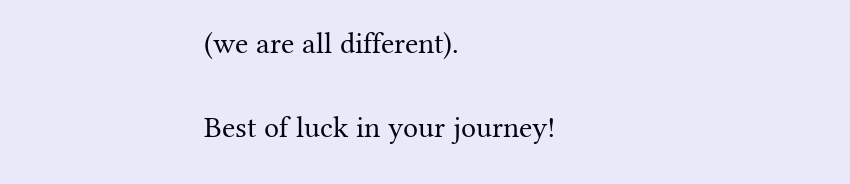(we are all different).

Best of luck in your journey!